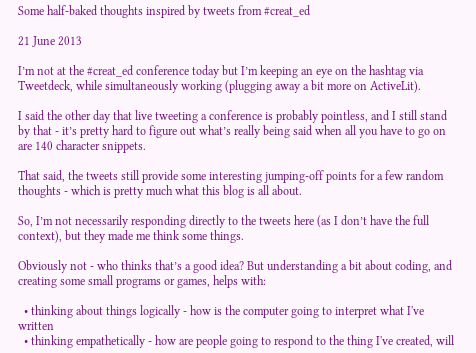Some half-baked thoughts inspired by tweets from #creat_ed

21 June 2013

I’m not at the #creat_ed conference today but I’m keeping an eye on the hashtag via Tweetdeck, while simultaneously working (plugging away a bit more on ActiveLit).

I said the other day that live tweeting a conference is probably pointless, and I still stand by that - it’s pretty hard to figure out what’s really being said when all you have to go on are 140 character snippets.

That said, the tweets still provide some interesting jumping-off points for a few random thoughts - which is pretty much what this blog is all about.

So, I’m not necessarily responding directly to the tweets here (as I don’t have the full context), but they made me think some things.

Obviously not - who thinks that’s a good idea? But understanding a bit about coding, and creating some small programs or games, helps with:

  • thinking about things logically - how is the computer going to interpret what I've written
  • thinking empathetically - how are people going to respond to the thing I've created, will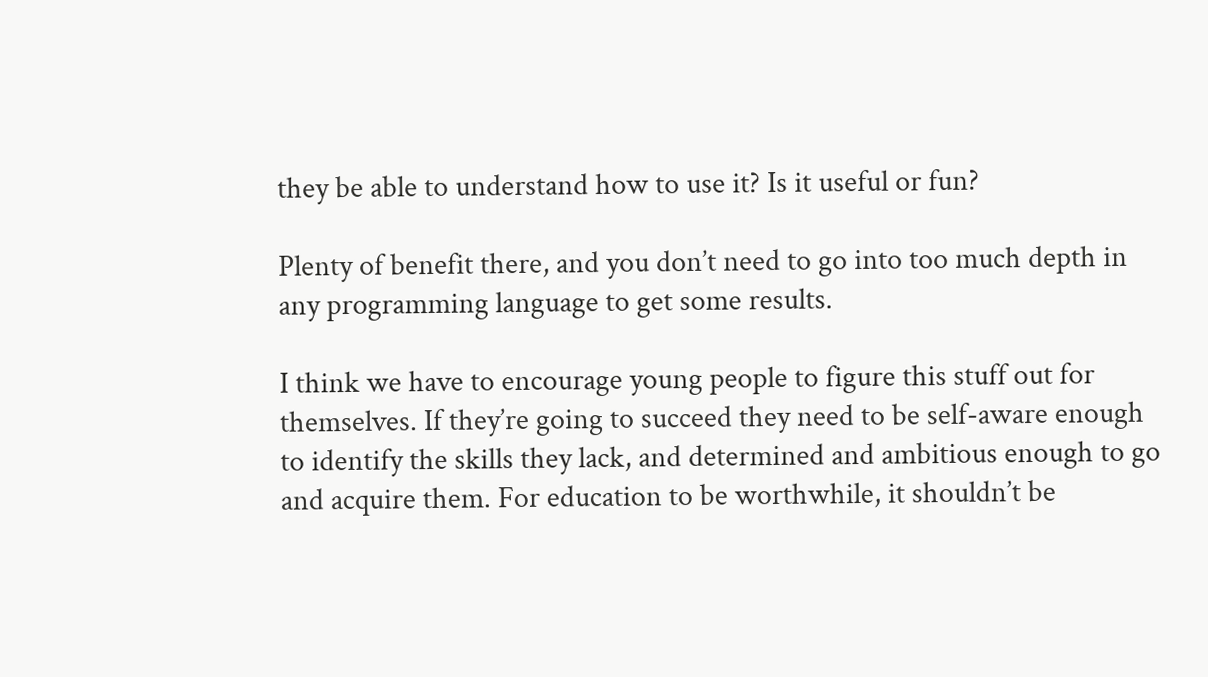they be able to understand how to use it? Is it useful or fun?

Plenty of benefit there, and you don’t need to go into too much depth in any programming language to get some results.

I think we have to encourage young people to figure this stuff out for themselves. If they’re going to succeed they need to be self-aware enough to identify the skills they lack, and determined and ambitious enough to go and acquire them. For education to be worthwhile, it shouldn’t be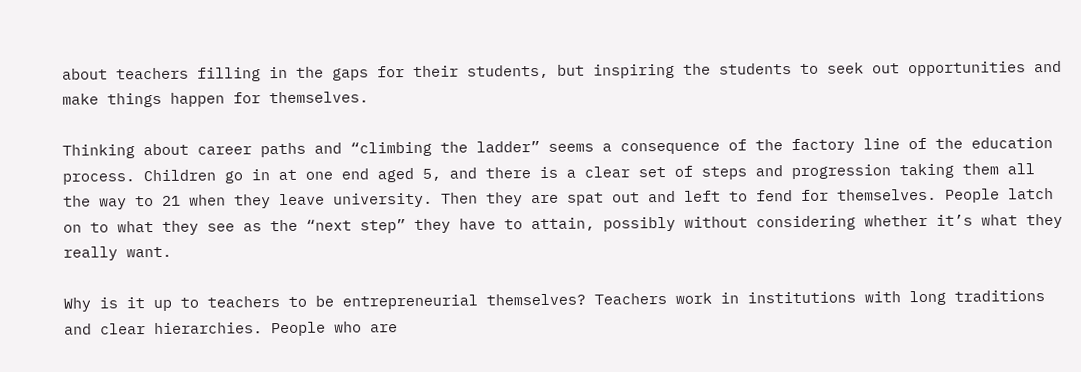about teachers filling in the gaps for their students, but inspiring the students to seek out opportunities and make things happen for themselves.

Thinking about career paths and “climbing the ladder” seems a consequence of the factory line of the education process. Children go in at one end aged 5, and there is a clear set of steps and progression taking them all the way to 21 when they leave university. Then they are spat out and left to fend for themselves. People latch on to what they see as the “next step” they have to attain, possibly without considering whether it’s what they really want.

Why is it up to teachers to be entrepreneurial themselves? Teachers work in institutions with long traditions and clear hierarchies. People who are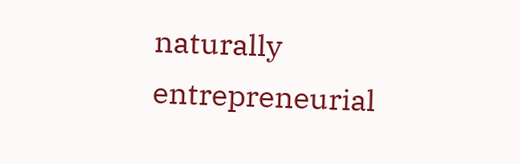naturally entrepreneurial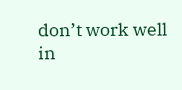don’t work well in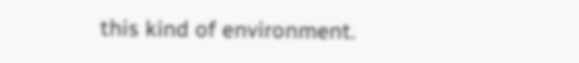this kind of environment.